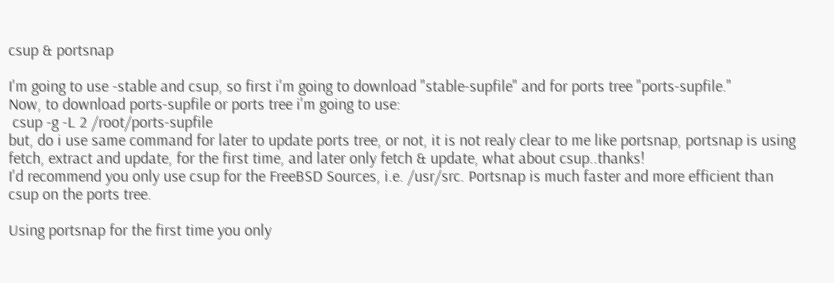csup & portsnap

I'm going to use -stable and csup, so first i'm going to download "stable-supfile" and for ports tree "ports-supfile."
Now, to download ports-supfile or ports tree i'm going to use:
 csup -g -L 2 /root/ports-supfile
but, do i use same command for later to update ports tree, or not, it is not realy clear to me like portsnap, portsnap is using fetch, extract and update, for the first time, and later only fetch & update, what about csup..thanks!
I'd recommend you only use csup for the FreeBSD Sources, i.e. /usr/src. Portsnap is much faster and more efficient than csup on the ports tree.

Using portsnap for the first time you only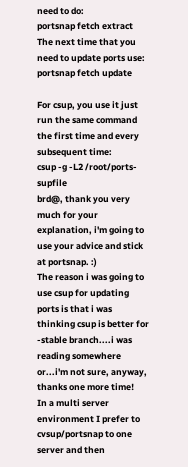need to do:
portsnap fetch extract
The next time that you need to update ports use:
portsnap fetch update

For csup, you use it just run the same command the first time and every subsequent time:
csup -g -L2 /root/ports-supfile
brd@, thank you very much for your explanation, i'm going to use your advice and stick at portsnap. :)
The reason i was going to use csup for updating ports is that i was thinking csup is better for -stable branch....i was reading somewhere or...i'm not sure, anyway, thanks one more time!
In a multi server environment I prefer to cvsup/portsnap to one server and then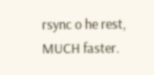rsync o he rest, MUCH faster.